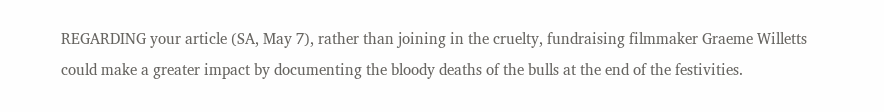REGARDING your article (SA, May 7), rather than joining in the cruelty, fundraising filmmaker Graeme Willetts could make a greater impact by documenting the bloody deaths of the bulls at the end of the festivities.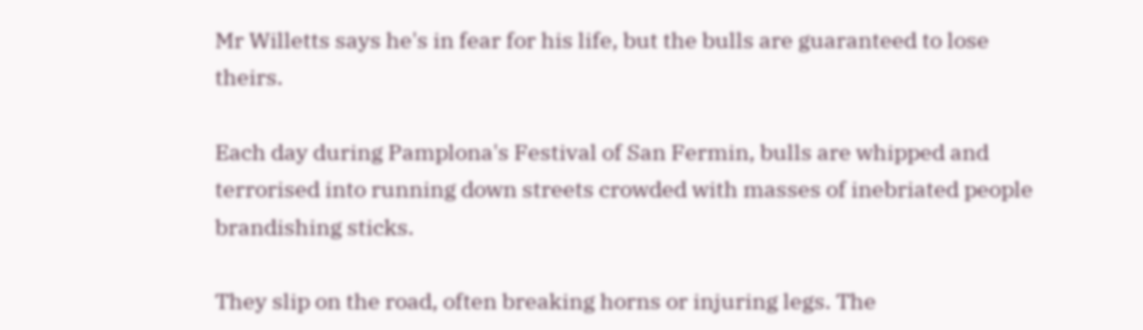Mr Willetts says he's in fear for his life, but the bulls are guaranteed to lose theirs.

Each day during Pamplona's Festival of San Fermin, bulls are whipped and terrorised into running down streets crowded with masses of inebriated people brandishing sticks.

They slip on the road, often breaking horns or injuring legs. The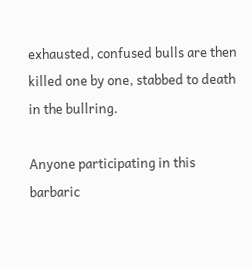exhausted, confused bulls are then killed one by one, stabbed to death in the bullring.

Anyone participating in this barbaric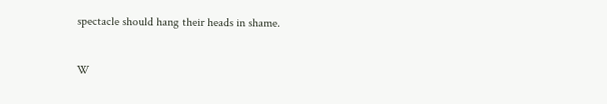spectacle should hang their heads in shame.

W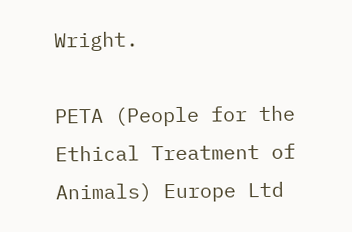Wright.

PETA (People for the Ethical Treatment of Animals) Europe Ltd